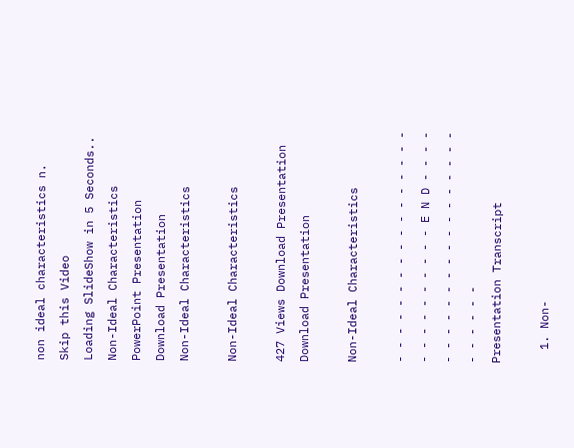non ideal characteristics n.
Skip this Video
Loading SlideShow in 5 Seconds..
Non-Ideal Characteristics PowerPoint Presentation
Download Presentation
Non-Ideal Characteristics

Non-Ideal Characteristics

427 Views Download Presentation
Download Presentation

Non-Ideal Characteristics

- - - - - - - - - - - - - - - - - - - - - - - - - - - E N D - - - - - - - - - - - - - - - - - - - - - - - - - - -
Presentation Transcript

  1. Non-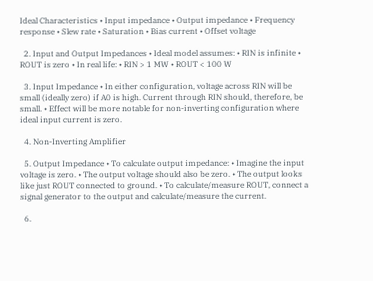Ideal Characteristics • Input impedance • Output impedance • Frequency response • Slew rate • Saturation • Bias current • Offset voltage

  2. Input and Output Impedances • Ideal model assumes: • RIN is infinite • ROUT is zero • In real life: • RIN > 1 MW • ROUT < 100 W

  3. Input Impedance • In either configuration, voltage across RIN will be small (ideally zero) if A0 is high. Current through RIN should, therefore, be small. • Effect will be more notable for non-inverting configuration where ideal input current is zero.

  4. Non-Inverting Amplifier

  5. Output Impedance • To calculate output impedance: • Imagine the input voltage is zero. • The output voltage should also be zero. • The output looks like just ROUT connected to ground. • To calculate/measure ROUT, connect a signal generator to the output and calculate/measure the current.

  6.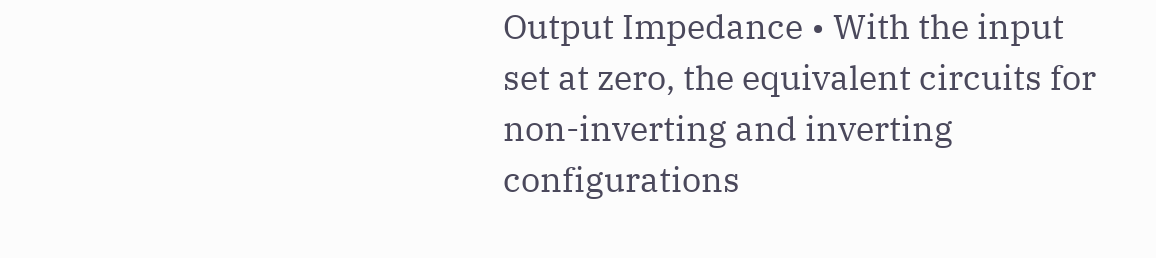Output Impedance • With the input set at zero, the equivalent circuits for non-inverting and inverting configurations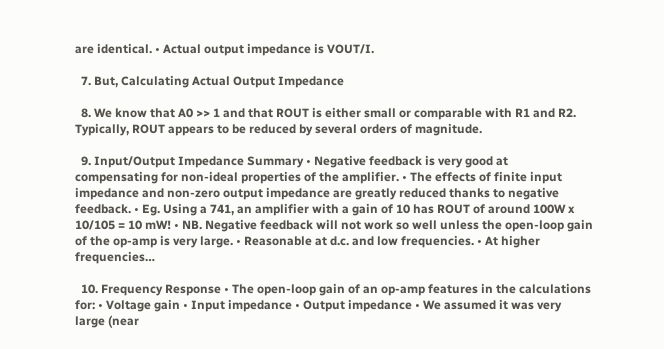are identical. • Actual output impedance is VOUT/I.

  7. But, Calculating Actual Output Impedance

  8. We know that A0 >> 1 and that ROUT is either small or comparable with R1 and R2. Typically, ROUT appears to be reduced by several orders of magnitude.

  9. Input/Output Impedance Summary • Negative feedback is very good at compensating for non-ideal properties of the amplifier. • The effects of finite input impedance and non-zero output impedance are greatly reduced thanks to negative feedback. • Eg. Using a 741, an amplifier with a gain of 10 has ROUT of around 100W x 10/105 = 10 mW! • NB. Negative feedback will not work so well unless the open-loop gain of the op-amp is very large. • Reasonable at d.c. and low frequencies. • At higher frequencies…

  10. Frequency Response • The open-loop gain of an op-amp features in the calculations for: • Voltage gain • Input impedance • Output impedance • We assumed it was very large (near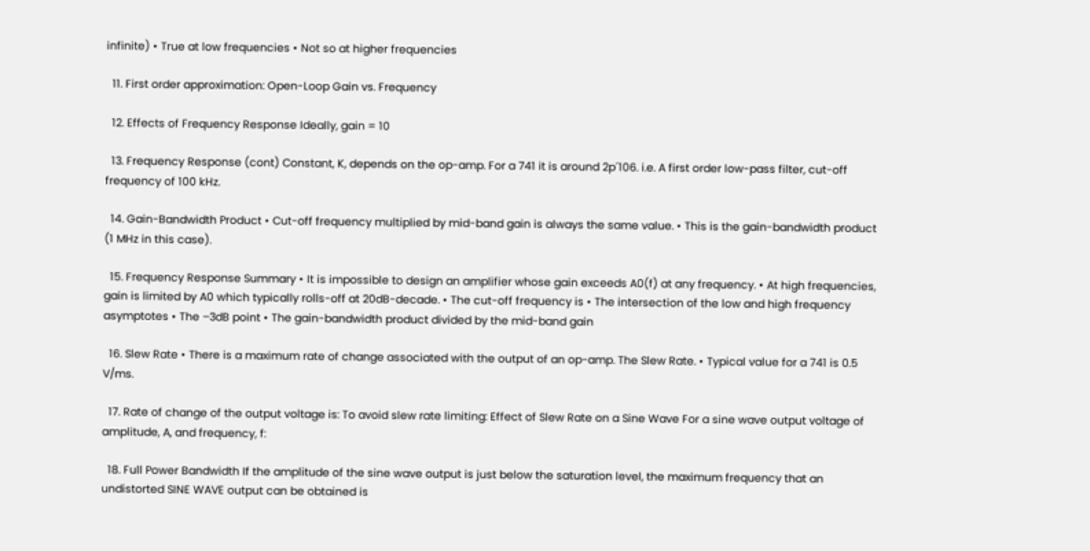infinite) • True at low frequencies • Not so at higher frequencies

  11. First order approximation: Open-Loop Gain vs. Frequency

  12. Effects of Frequency Response Ideally, gain = 10

  13. Frequency Response (cont) Constant, K, depends on the op-amp. For a 741 it is around 2p´106. i.e. A first order low-pass filter, cut-off frequency of 100 kHz.

  14. Gain-Bandwidth Product • Cut-off frequency multiplied by mid-band gain is always the same value. • This is the gain-bandwidth product (1 MHz in this case).

  15. Frequency Response Summary • It is impossible to design an amplifier whose gain exceeds A0(f) at any frequency. • At high frequencies, gain is limited by A0 which typically rolls-off at 20dB-decade. • The cut-off frequency is • The intersection of the low and high frequency asymptotes • The –3dB point • The gain-bandwidth product divided by the mid-band gain

  16. Slew Rate • There is a maximum rate of change associated with the output of an op-amp. The Slew Rate. • Typical value for a 741 is 0.5 V/ms.

  17. Rate of change of the output voltage is: To avoid slew rate limiting: Effect of Slew Rate on a Sine Wave For a sine wave output voltage of amplitude, A, and frequency, f:

  18. Full Power Bandwidth If the amplitude of the sine wave output is just below the saturation level, the maximum frequency that an undistorted SINE WAVE output can be obtained is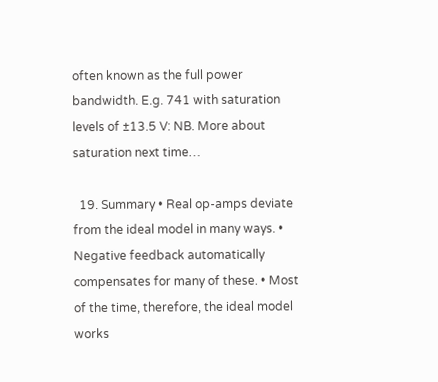often known as the full power bandwidth. E.g. 741 with saturation levels of ±13.5 V: NB. More about saturation next time…

  19. Summary • Real op-amps deviate from the ideal model in many ways. • Negative feedback automatically compensates for many of these. • Most of the time, therefore, the ideal model works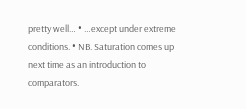pretty well… • …except under extreme conditions. • NB. Saturation comes up next time as an introduction to comparators.